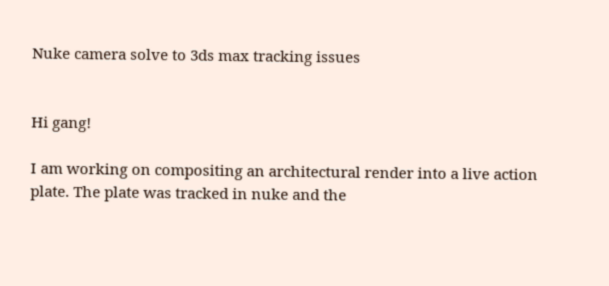Nuke camera solve to 3ds max tracking issues


Hi gang!

I am working on compositing an architectural render into a live action plate. The plate was tracked in nuke and the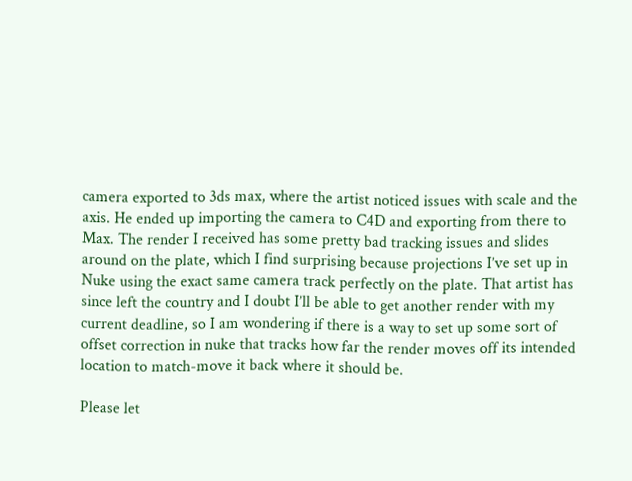camera exported to 3ds max, where the artist noticed issues with scale and the axis. He ended up importing the camera to C4D and exporting from there to Max. The render I received has some pretty bad tracking issues and slides around on the plate, which I find surprising because projections I’ve set up in Nuke using the exact same camera track perfectly on the plate. That artist has since left the country and I doubt I’ll be able to get another render with my current deadline, so I am wondering if there is a way to set up some sort of offset correction in nuke that tracks how far the render moves off its intended location to match-move it back where it should be.

Please let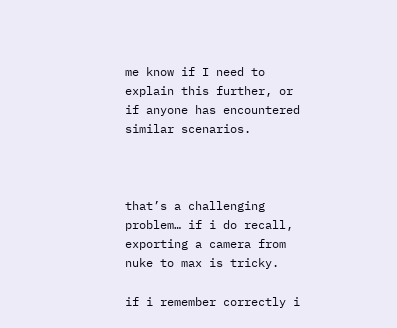me know if I need to explain this further, or if anyone has encountered similar scenarios.



that’s a challenging problem… if i do recall, exporting a camera from nuke to max is tricky.

if i remember correctly i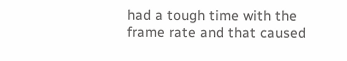had a tough time with the frame rate and that caused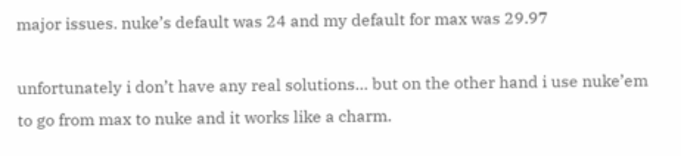major issues. nuke’s default was 24 and my default for max was 29.97

unfortunately i don’t have any real solutions… but on the other hand i use nuke’em to go from max to nuke and it works like a charm.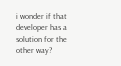i wonder if that developer has a solution for the other way?